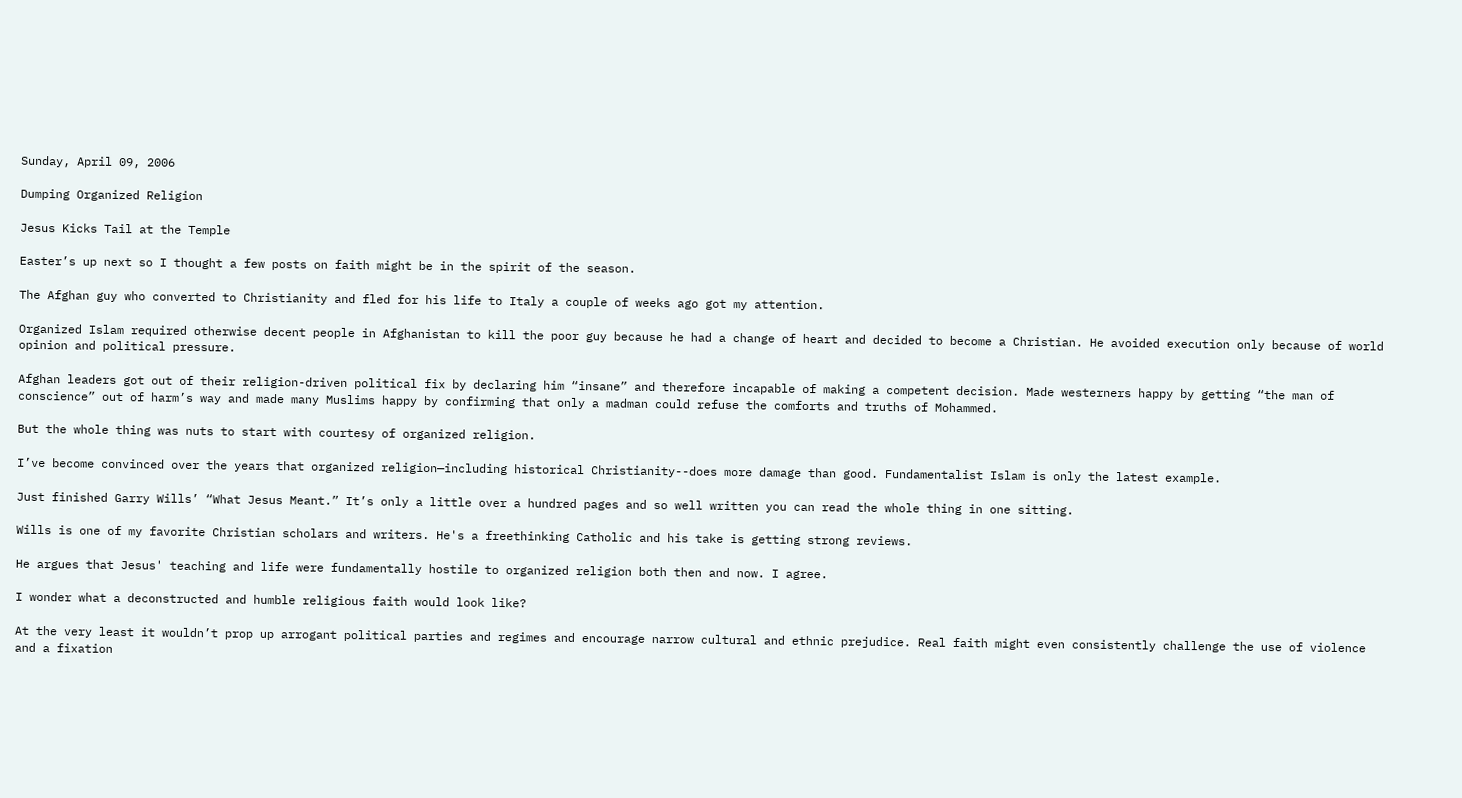Sunday, April 09, 2006

Dumping Organized Religion

Jesus Kicks Tail at the Temple

Easter’s up next so I thought a few posts on faith might be in the spirit of the season.

The Afghan guy who converted to Christianity and fled for his life to Italy a couple of weeks ago got my attention.

Organized Islam required otherwise decent people in Afghanistan to kill the poor guy because he had a change of heart and decided to become a Christian. He avoided execution only because of world opinion and political pressure.

Afghan leaders got out of their religion-driven political fix by declaring him “insane” and therefore incapable of making a competent decision. Made westerners happy by getting “the man of conscience” out of harm’s way and made many Muslims happy by confirming that only a madman could refuse the comforts and truths of Mohammed.

But the whole thing was nuts to start with courtesy of organized religion.

I’ve become convinced over the years that organized religion—including historical Christianity--does more damage than good. Fundamentalist Islam is only the latest example.

Just finished Garry Wills’ “What Jesus Meant.” It’s only a little over a hundred pages and so well written you can read the whole thing in one sitting.

Wills is one of my favorite Christian scholars and writers. He's a freethinking Catholic and his take is getting strong reviews.

He argues that Jesus' teaching and life were fundamentally hostile to organized religion both then and now. I agree.

I wonder what a deconstructed and humble religious faith would look like?

At the very least it wouldn’t prop up arrogant political parties and regimes and encourage narrow cultural and ethnic prejudice. Real faith might even consistently challenge the use of violence and a fixation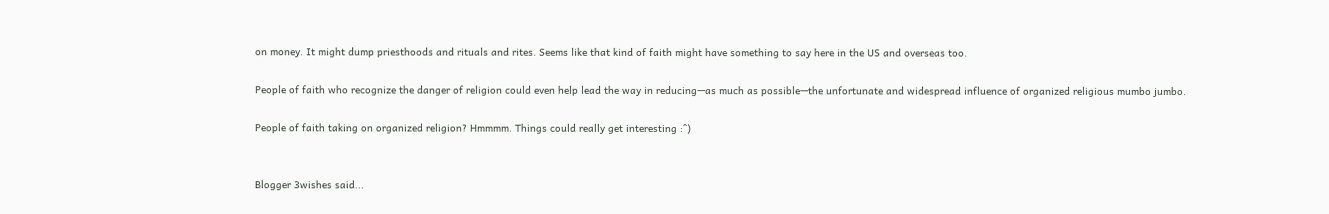on money. It might dump priesthoods and rituals and rites. Seems like that kind of faith might have something to say here in the US and overseas too.

People of faith who recognize the danger of religion could even help lead the way in reducing—as much as possible—the unfortunate and widespread influence of organized religious mumbo jumbo.

People of faith taking on organized religion? Hmmmm. Things could really get interesting :^)


Blogger 3wishes said...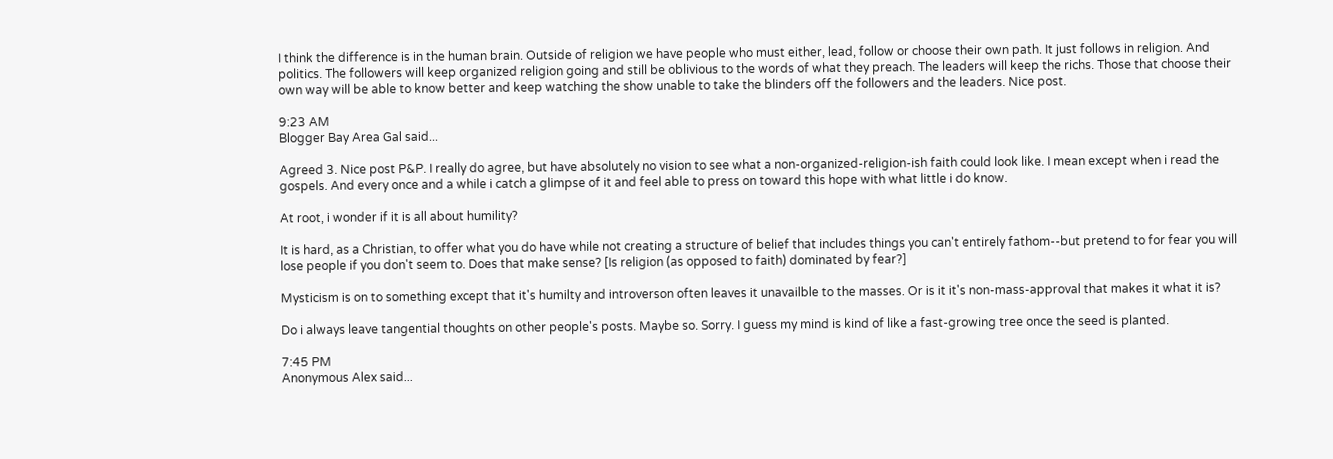I think the difference is in the human brain. Outside of religion we have people who must either, lead, follow or choose their own path. It just follows in religion. And politics. The followers will keep organized religion going and still be oblivious to the words of what they preach. The leaders will keep the richs. Those that choose their own way will be able to know better and keep watching the show unable to take the blinders off the followers and the leaders. Nice post.

9:23 AM
Blogger Bay Area Gal said...

Agreed 3. Nice post P&P. I really do agree, but have absolutely no vision to see what a non-organized-religion-ish faith could look like. I mean except when i read the gospels. And every once and a while i catch a glimpse of it and feel able to press on toward this hope with what little i do know.

At root, i wonder if it is all about humility?

It is hard, as a Christian, to offer what you do have while not creating a structure of belief that includes things you can't entirely fathom--but pretend to for fear you will lose people if you don't seem to. Does that make sense? [Is religion (as opposed to faith) dominated by fear?]

Mysticism is on to something except that it's humilty and introverson often leaves it unavailble to the masses. Or is it it's non-mass-approval that makes it what it is?

Do i always leave tangential thoughts on other people's posts. Maybe so. Sorry. I guess my mind is kind of like a fast-growing tree once the seed is planted.

7:45 PM
Anonymous Alex said...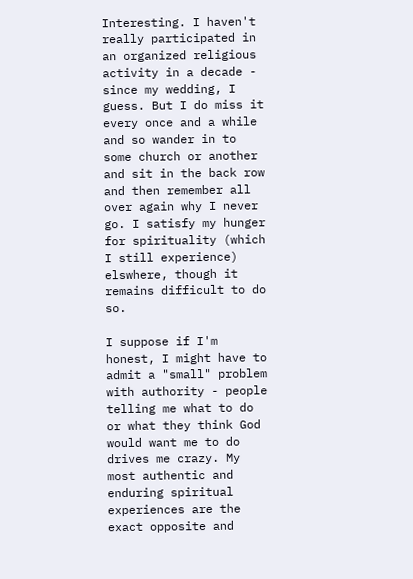Interesting. I haven't really participated in an organized religious activity in a decade - since my wedding, I guess. But I do miss it every once and a while and so wander in to some church or another and sit in the back row and then remember all over again why I never go. I satisfy my hunger for spirituality (which I still experience) elswhere, though it remains difficult to do so.

I suppose if I'm honest, I might have to admit a "small" problem with authority - people telling me what to do or what they think God would want me to do drives me crazy. My most authentic and enduring spiritual experiences are the exact opposite and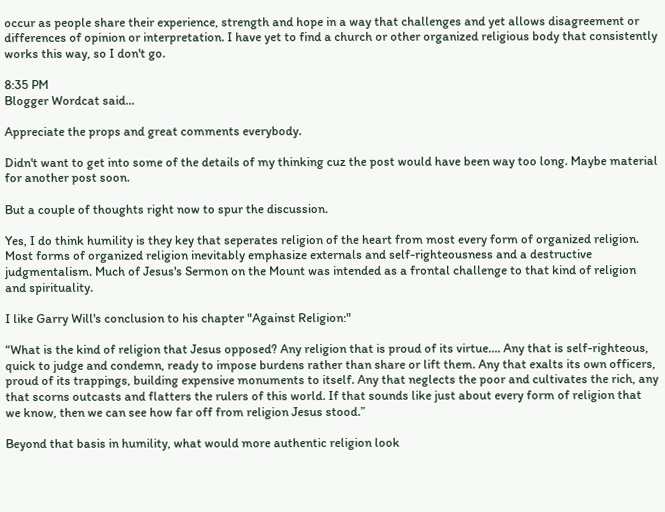occur as people share their experience, strength and hope in a way that challenges and yet allows disagreement or differences of opinion or interpretation. I have yet to find a church or other organized religious body that consistently works this way, so I don't go.

8:35 PM
Blogger Wordcat said...

Appreciate the props and great comments everybody.

Didn't want to get into some of the details of my thinking cuz the post would have been way too long. Maybe material for another post soon.

But a couple of thoughts right now to spur the discussion.

Yes, I do think humility is they key that seperates religion of the heart from most every form of organized religion. Most forms of organized religion inevitably emphasize externals and self-righteousness and a destructive judgmentalism. Much of Jesus's Sermon on the Mount was intended as a frontal challenge to that kind of religion and spirituality.

I like Garry Will's conclusion to his chapter "Against Religion:"

“What is the kind of religion that Jesus opposed? Any religion that is proud of its virtue…. Any that is self-righteous, quick to judge and condemn, ready to impose burdens rather than share or lift them. Any that exalts its own officers, proud of its trappings, building expensive monuments to itself. Any that neglects the poor and cultivates the rich, any that scorns outcasts and flatters the rulers of this world. If that sounds like just about every form of religion that we know, then we can see how far off from religion Jesus stood.”

Beyond that basis in humility, what would more authentic religion look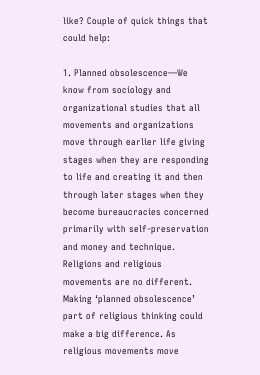like? Couple of quick things that could help:

1. Planned obsolescence—We know from sociology and organizational studies that all movements and organizations move through earlier life giving stages when they are responding to life and creating it and then through later stages when they become bureaucracies concerned primarily with self-preservation and money and technique. Religions and religious movements are no different. Making ‘planned obsolescence’ part of religious thinking could make a big difference. As religious movements move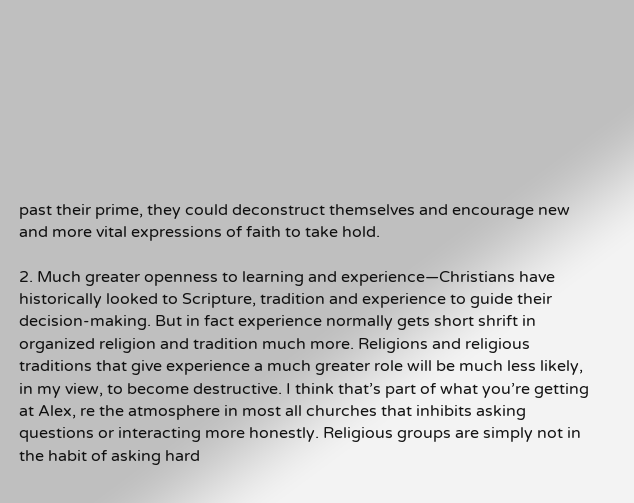past their prime, they could deconstruct themselves and encourage new and more vital expressions of faith to take hold.

2. Much greater openness to learning and experience—Christians have historically looked to Scripture, tradition and experience to guide their decision-making. But in fact experience normally gets short shrift in organized religion and tradition much more. Religions and religious traditions that give experience a much greater role will be much less likely, in my view, to become destructive. I think that’s part of what you’re getting at Alex, re the atmosphere in most all churches that inhibits asking questions or interacting more honestly. Religious groups are simply not in the habit of asking hard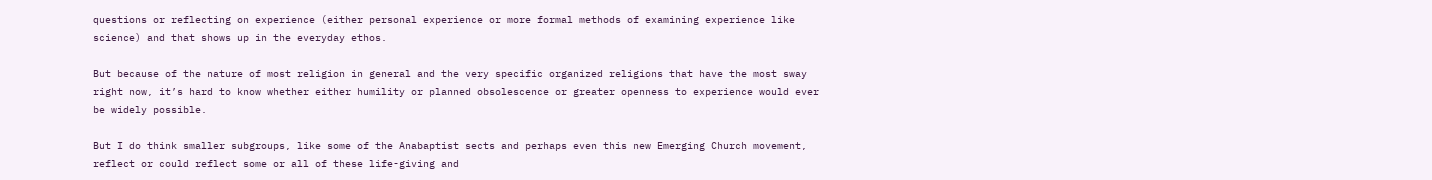questions or reflecting on experience (either personal experience or more formal methods of examining experience like science) and that shows up in the everyday ethos.

But because of the nature of most religion in general and the very specific organized religions that have the most sway right now, it’s hard to know whether either humility or planned obsolescence or greater openness to experience would ever be widely possible.

But I do think smaller subgroups, like some of the Anabaptist sects and perhaps even this new Emerging Church movement, reflect or could reflect some or all of these life-giving and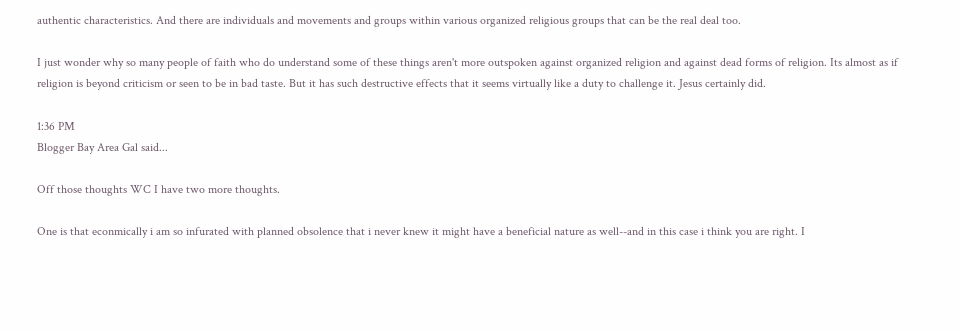authentic characteristics. And there are individuals and movements and groups within various organized religious groups that can be the real deal too.

I just wonder why so many people of faith who do understand some of these things aren't more outspoken against organized religion and against dead forms of religion. Its almost as if religion is beyond criticism or seen to be in bad taste. But it has such destructive effects that it seems virtually like a duty to challenge it. Jesus certainly did.

1:36 PM
Blogger Bay Area Gal said...

Off those thoughts WC I have two more thoughts.

One is that econmically i am so infurated with planned obsolence that i never knew it might have a beneficial nature as well--and in this case i think you are right. I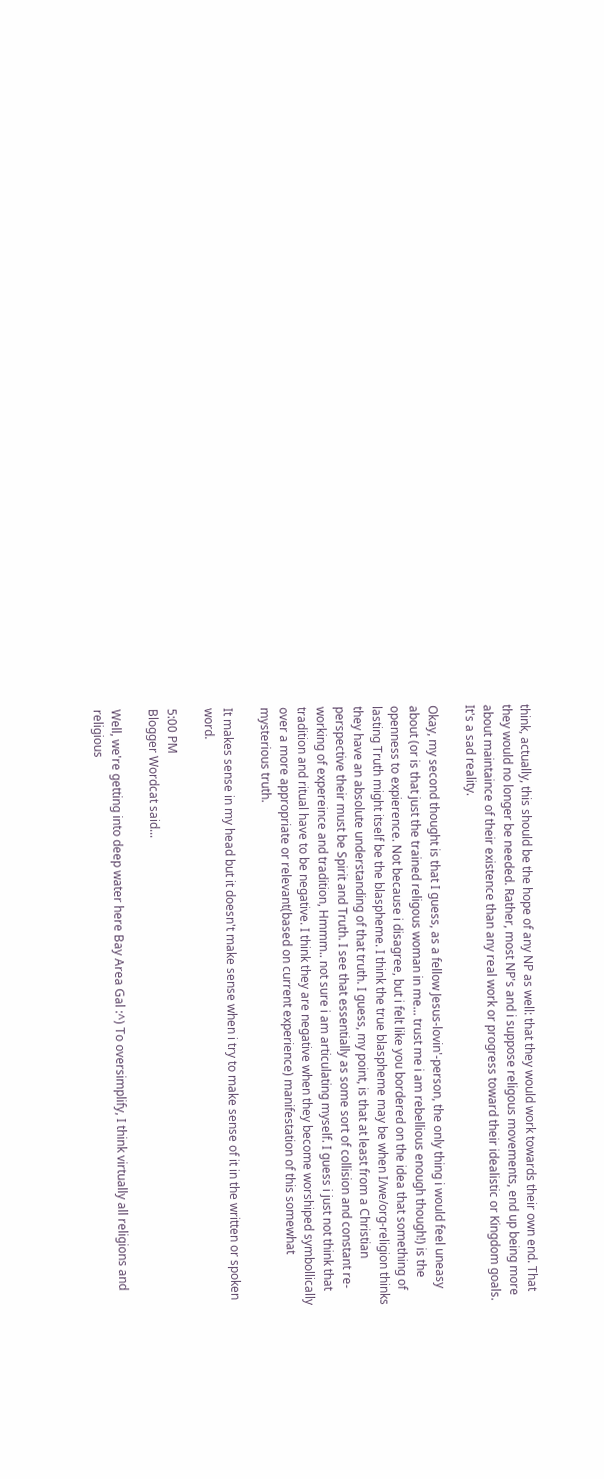think, actually, this should be the hope of any NP as well: that they would work towards their own end. That they would no longer be needed. Rather, most NP's and i suppose religous movements, end up being more about maintaince of their existence than any real work or progress toward their idealistic or Kingdom goals. It's a sad reality.

Okay, my second thought is that I guess, as a fellow Jesus-lovin'-person, the only thing i would feel uneasy about (or is that just the trained religous woman in me... trust me i am rebellious enough though!) is the openness to expierence. Not because i disagree, but i felt like you bordered on the idea that something of lasting Truth might itself be the blaspheme. I think the true blaspheme may be when I/we/org-religion thinks they have an absolute understanding of that truth. I guess, my point, is that at least from a Christian perspective their must be Spirit and Truth. I see that essentially as some sort of collision and constant re-working of expereince and tradition, Hmmm.. not sure i am articulating myself. I guess i just not think that tradition and ritual have to be negative. I think they are negative when they become worshiped symbollically over a more appropriate or relevant(based on current experience) manifestation of this somewhat mysterious truth.

It makes sense in my head but it doesn't make sense when i try to make sense of it in the written or spoken word.

5:00 PM
Blogger Wordcat said...

Well, we're getting into deep water here Bay Area Gal :^) To oversimplify, I think virtually all religions and religious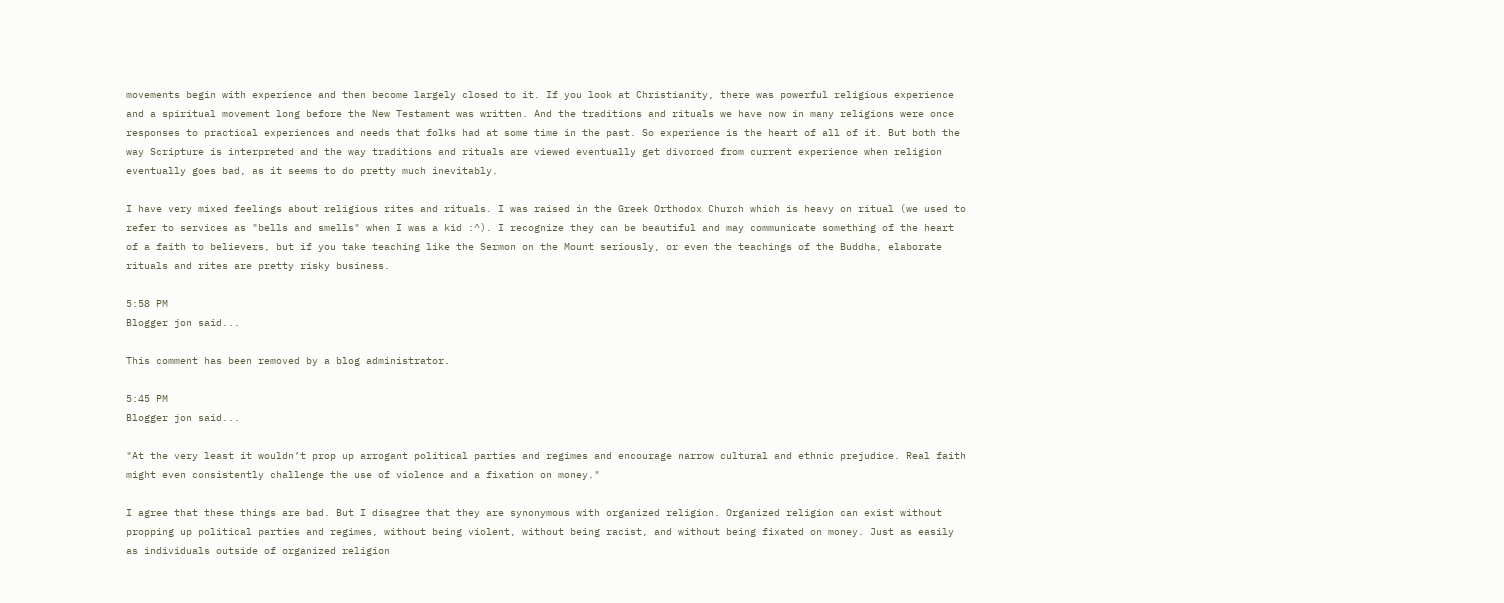movements begin with experience and then become largely closed to it. If you look at Christianity, there was powerful religious experience and a spiritual movement long before the New Testament was written. And the traditions and rituals we have now in many religions were once responses to practical experiences and needs that folks had at some time in the past. So experience is the heart of all of it. But both the way Scripture is interpreted and the way traditions and rituals are viewed eventually get divorced from current experience when religion eventually goes bad, as it seems to do pretty much inevitably.

I have very mixed feelings about religious rites and rituals. I was raised in the Greek Orthodox Church which is heavy on ritual (we used to refer to services as "bells and smells" when I was a kid :^). I recognize they can be beautiful and may communicate something of the heart of a faith to believers, but if you take teaching like the Sermon on the Mount seriously, or even the teachings of the Buddha, elaborate rituals and rites are pretty risky business.

5:58 PM
Blogger jon said...

This comment has been removed by a blog administrator.

5:45 PM
Blogger jon said...

"At the very least it wouldn’t prop up arrogant political parties and regimes and encourage narrow cultural and ethnic prejudice. Real faith might even consistently challenge the use of violence and a fixation on money."

I agree that these things are bad. But I disagree that they are synonymous with organized religion. Organized religion can exist without propping up political parties and regimes, without being violent, without being racist, and without being fixated on money. Just as easily as individuals outside of organized religion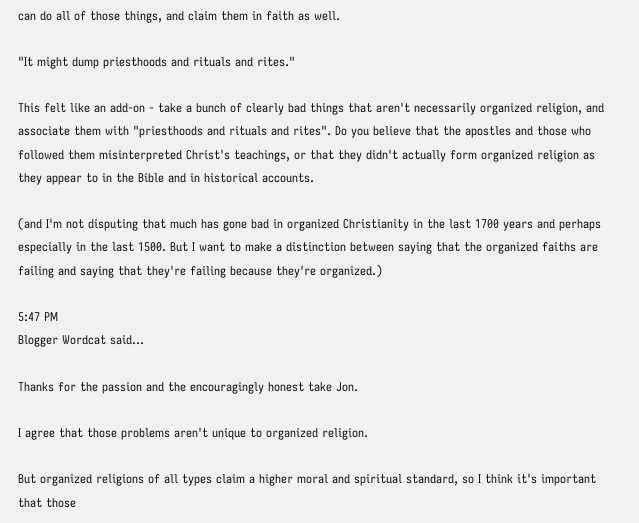can do all of those things, and claim them in faith as well.

"It might dump priesthoods and rituals and rites."

This felt like an add-on - take a bunch of clearly bad things that aren't necessarily organized religion, and associate them with "priesthoods and rituals and rites". Do you believe that the apostles and those who followed them misinterpreted Christ's teachings, or that they didn't actually form organized religion as they appear to in the Bible and in historical accounts.

(and I'm not disputing that much has gone bad in organized Christianity in the last 1700 years and perhaps especially in the last 1500. But I want to make a distinction between saying that the organized faiths are failing and saying that they're failing because they're organized.)

5:47 PM
Blogger Wordcat said...

Thanks for the passion and the encouragingly honest take Jon.

I agree that those problems aren't unique to organized religion.

But organized religions of all types claim a higher moral and spiritual standard, so I think it's important that those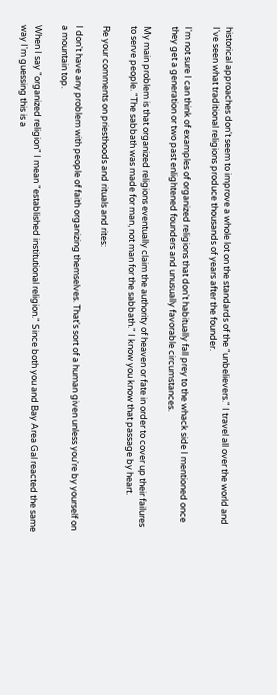historical approaches don't seem to improve a whole lot on the standards of the "unbelievers." I travel all over the world and I've seen what traditional religions produce thousands of years after the founder.

I'm not sure I can think of examples of organized religions that don't habitually fall prey to the whack side I mentioned once they get a generation or two past enlightened founders and unusually favorable circumstances.

My main problem is that organized religions eventually claim the authority of heaven or fate in order to cover up their failures to serve people. "The sabbath was made for man, not man for the sabbath." I know you know that passage by heart.

Re your comments on priesthoods and rituals and rites:

I don't have any problem with people of faith organizing themselves. That's sort of a human given unless you're by yourself on a mountain top.

When I say "organized religion" I mean "established institutional religion." Since both you and Bay Area Gal reacted the same way I'm guessing this is a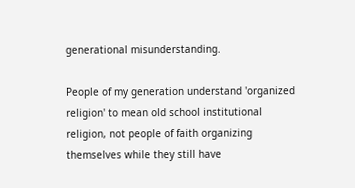generational misunderstanding.

People of my generation understand 'organized religion' to mean old school institutional religion, not people of faith organizing themselves while they still have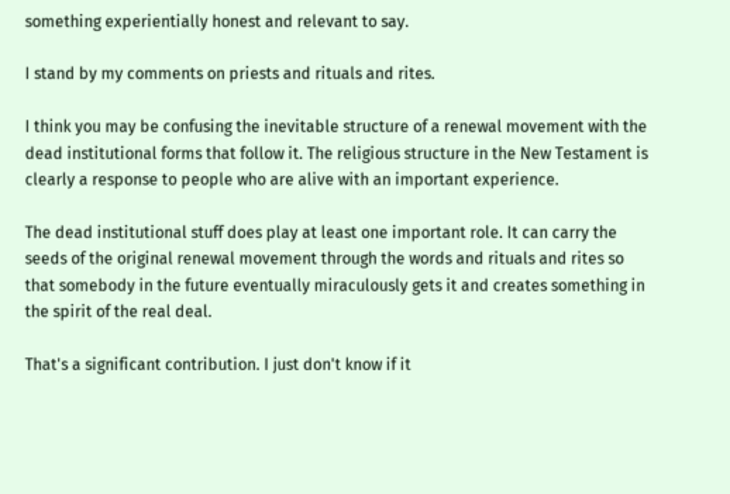something experientially honest and relevant to say.

I stand by my comments on priests and rituals and rites.

I think you may be confusing the inevitable structure of a renewal movement with the dead institutional forms that follow it. The religious structure in the New Testament is clearly a response to people who are alive with an important experience.

The dead institutional stuff does play at least one important role. It can carry the seeds of the original renewal movement through the words and rituals and rites so that somebody in the future eventually miraculously gets it and creates something in the spirit of the real deal.

That's a significant contribution. I just don't know if it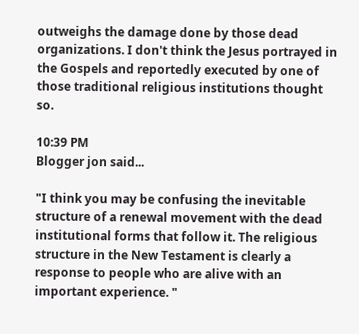outweighs the damage done by those dead organizations. I don't think the Jesus portrayed in the Gospels and reportedly executed by one of those traditional religious institutions thought so.

10:39 PM
Blogger jon said...

"I think you may be confusing the inevitable structure of a renewal movement with the dead institutional forms that follow it. The religious structure in the New Testament is clearly a response to people who are alive with an important experience. "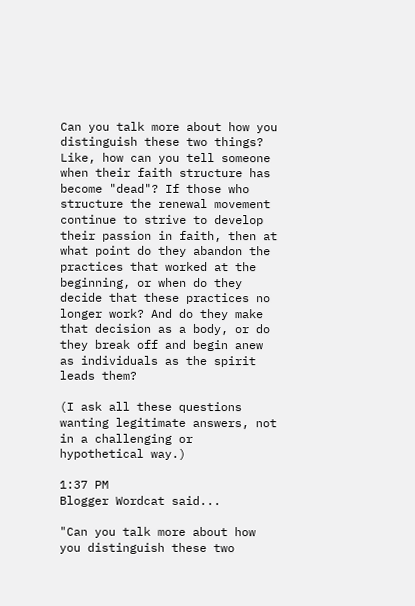Can you talk more about how you distinguish these two things? Like, how can you tell someone when their faith structure has become "dead"? If those who structure the renewal movement continue to strive to develop their passion in faith, then at what point do they abandon the practices that worked at the beginning, or when do they decide that these practices no longer work? And do they make that decision as a body, or do they break off and begin anew as individuals as the spirit leads them?

(I ask all these questions wanting legitimate answers, not in a challenging or hypothetical way.)

1:37 PM
Blogger Wordcat said...

"Can you talk more about how you distinguish these two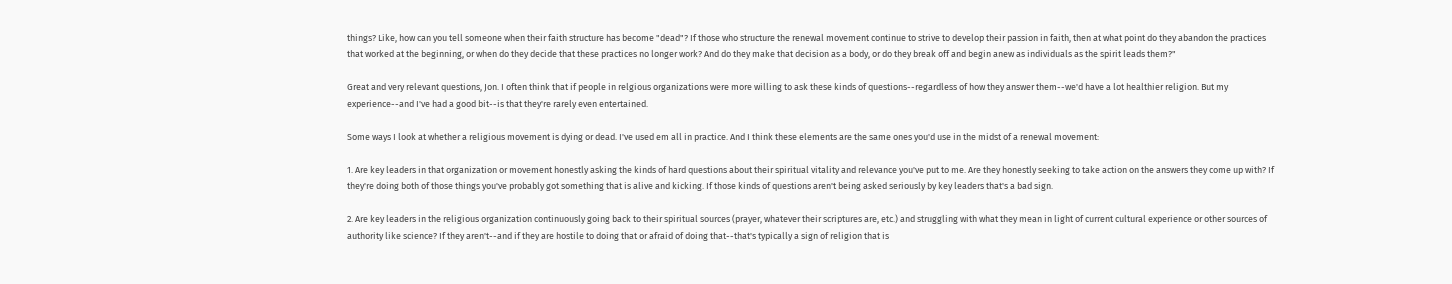things? Like, how can you tell someone when their faith structure has become "dead"? If those who structure the renewal movement continue to strive to develop their passion in faith, then at what point do they abandon the practices that worked at the beginning, or when do they decide that these practices no longer work? And do they make that decision as a body, or do they break off and begin anew as individuals as the spirit leads them?"

Great and very relevant questions, Jon. I often think that if people in relgious organizations were more willing to ask these kinds of questions--regardless of how they answer them--we'd have a lot healthier religion. But my experience--and I've had a good bit--is that they're rarely even entertained.

Some ways I look at whether a religious movement is dying or dead. I've used em all in practice. And I think these elements are the same ones you'd use in the midst of a renewal movement:

1. Are key leaders in that organization or movement honestly asking the kinds of hard questions about their spiritual vitality and relevance you've put to me. Are they honestly seeking to take action on the answers they come up with? If they're doing both of those things you've probably got something that is alive and kicking. If those kinds of questions aren't being asked seriously by key leaders that's a bad sign.

2. Are key leaders in the religious organization continuously going back to their spiritual sources (prayer, whatever their scriptures are, etc.) and struggling with what they mean in light of current cultural experience or other sources of authority like science? If they aren't--and if they are hostile to doing that or afraid of doing that--that's typically a sign of religion that is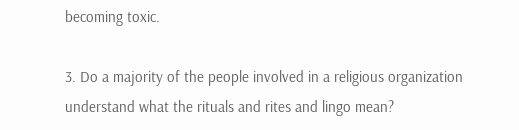becoming toxic.

3. Do a majority of the people involved in a religious organization understand what the rituals and rites and lingo mean?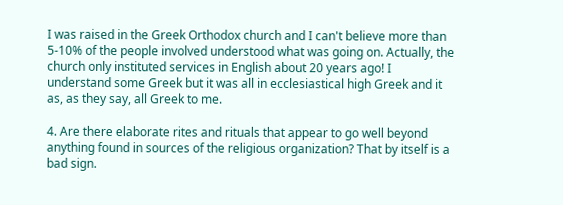I was raised in the Greek Orthodox church and I can't believe more than 5-10% of the people involved understood what was going on. Actually, the church only instituted services in English about 20 years ago! I understand some Greek but it was all in ecclesiastical high Greek and it as, as they say, all Greek to me.

4. Are there elaborate rites and rituals that appear to go well beyond anything found in sources of the religious organization? That by itself is a bad sign.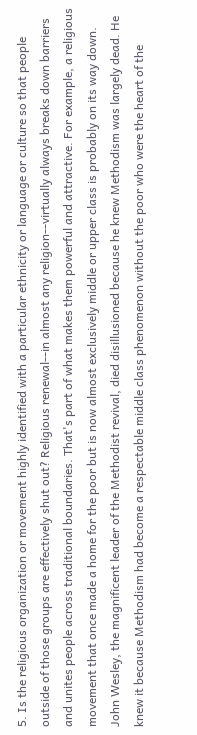5. Is the religious organization or movement highly identified with a particular ethnicity or language or culture so that people outside of those groups are effectively shut out? Religious renewal--in almost any religion--virtually always breaks down barriers and unites people across traditional boundaries. That's part of what makes them powerful and attractive. For example, a religious movement that once made a home for the poor but is now almost exclusively middle or upper class is probably on its way down. John Wesley, the magnificent leader of the Methodist revival, died disillusioned because he knew Methodism was largely dead. He knew it because Methodism had become a respectable middle class phenomenon without the poor who were the heart of the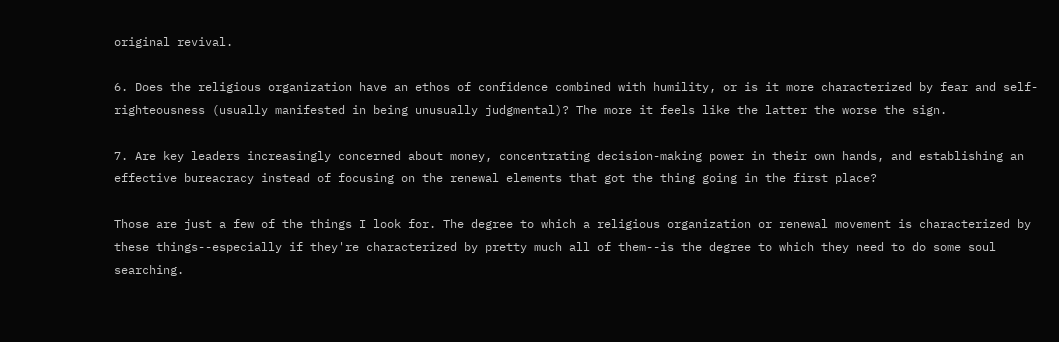original revival.

6. Does the religious organization have an ethos of confidence combined with humility, or is it more characterized by fear and self-righteousness (usually manifested in being unusually judgmental)? The more it feels like the latter the worse the sign.

7. Are key leaders increasingly concerned about money, concentrating decision-making power in their own hands, and establishing an effective bureacracy instead of focusing on the renewal elements that got the thing going in the first place?

Those are just a few of the things I look for. The degree to which a religious organization or renewal movement is characterized by these things--especially if they're characterized by pretty much all of them--is the degree to which they need to do some soul searching.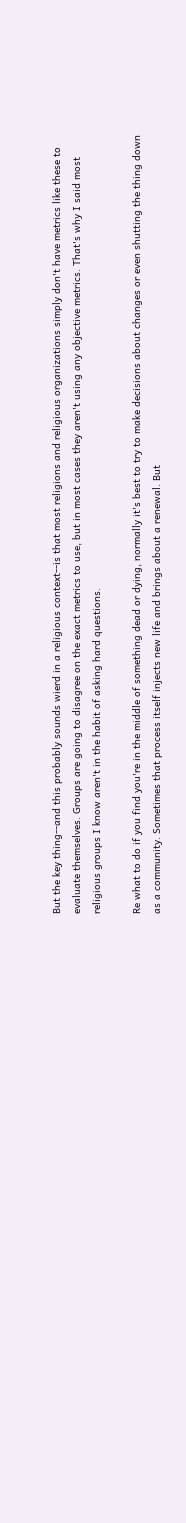But the key thing--and this probably sounds wierd in a religious context--is that most religions and religious organizations simply don't have metrics like these to evaluate themselves. Groups are going to disagree on the exact metrics to use, but in most cases they aren't using any objective metrics. That's why I said most religious groups I know aren't in the habit of asking hard questions.

Re what to do if you find you're in the middle of something dead or dying, normally it's best to try to make decisions about changes or even shutting the thing down as a community. Sometimes that process itself injects new life and brings about a renewal. But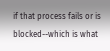if that process fails or is blocked--which is what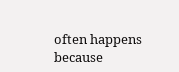often happens because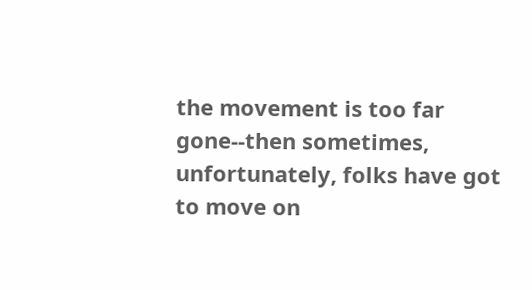the movement is too far gone--then sometimes, unfortunately, folks have got to move on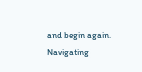and begin again. Navigating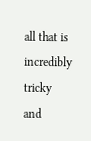all that is incredibly tricky and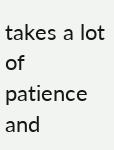takes a lot of patience and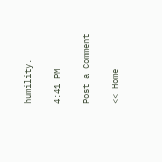humility.

4:41 PM

Post a Comment

<< Home